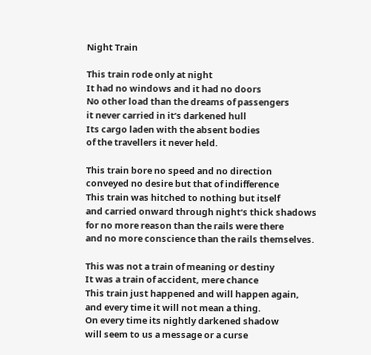Night Train

This train rode only at night
It had no windows and it had no doors
No other load than the dreams of passengers
it never carried in it’s darkened hull
Its cargo laden with the absent bodies
of the travellers it never held.

This train bore no speed and no direction
conveyed no desire but that of indifference
This train was hitched to nothing but itself
and carried onward through night’s thick shadows
for no more reason than the rails were there
and no more conscience than the rails themselves.

This was not a train of meaning or destiny
It was a train of accident, mere chance
This train just happened and will happen again,
and every time it will not mean a thing.
On every time its nightly darkened shadow
will seem to us a message or a curse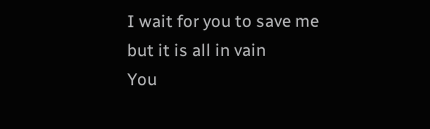I wait for you to save me
but it is all in vain
You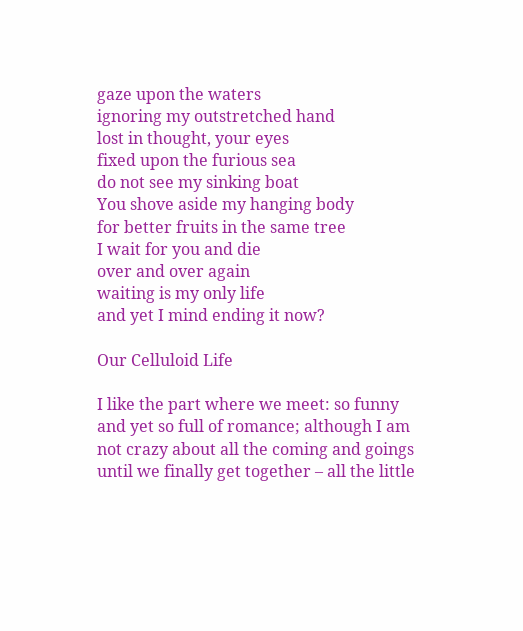gaze upon the waters
ignoring my outstretched hand
lost in thought, your eyes
fixed upon the furious sea
do not see my sinking boat
You shove aside my hanging body
for better fruits in the same tree
I wait for you and die
over and over again
waiting is my only life
and yet I mind ending it now?

Our Celluloid Life

I like the part where we meet: so funny and yet so full of romance; although I am not crazy about all the coming and goings until we finally get together – all the little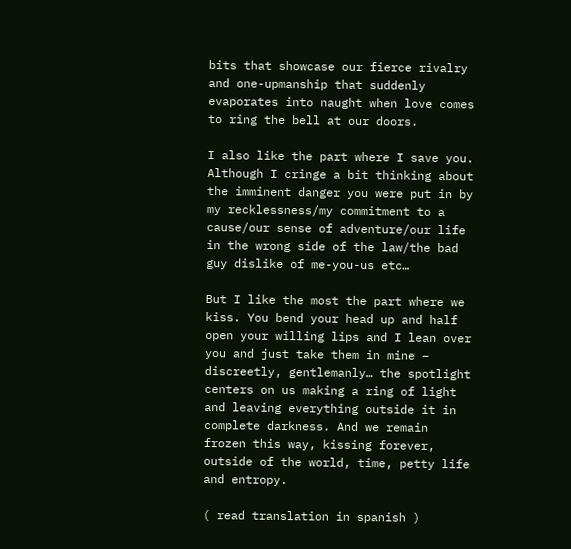bits that showcase our fierce rivalry and one-upmanship that suddenly evaporates into naught when love comes to ring the bell at our doors.

I also like the part where I save you. Although I cringe a bit thinking about the imminent danger you were put in by my recklessness/my commitment to a cause/our sense of adventure/our life in the wrong side of the law/the bad guy dislike of me-you-us etc…

But I like the most the part where we kiss. You bend your head up and half open your willing lips and I lean over you and just take them in mine – discreetly, gentlemanly… the spotlight centers on us making a ring of light and leaving everything outside it in complete darkness. And we remain frozen this way, kissing forever, outside of the world, time, petty life and entropy.

( read translation in spanish )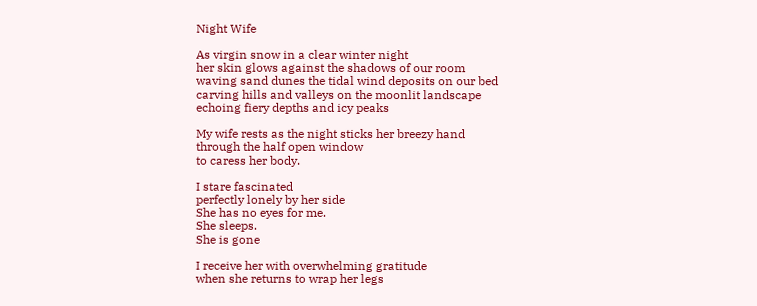Night Wife

As virgin snow in a clear winter night
her skin glows against the shadows of our room
waving sand dunes the tidal wind deposits on our bed
carving hills and valleys on the moonlit landscape
echoing fiery depths and icy peaks

My wife rests as the night sticks her breezy hand
through the half open window
to caress her body.

I stare fascinated
perfectly lonely by her side
She has no eyes for me.
She sleeps.
She is gone

I receive her with overwhelming gratitude
when she returns to wrap her legs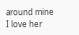around mine
I love her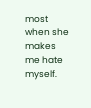most when she makes me hate myself.